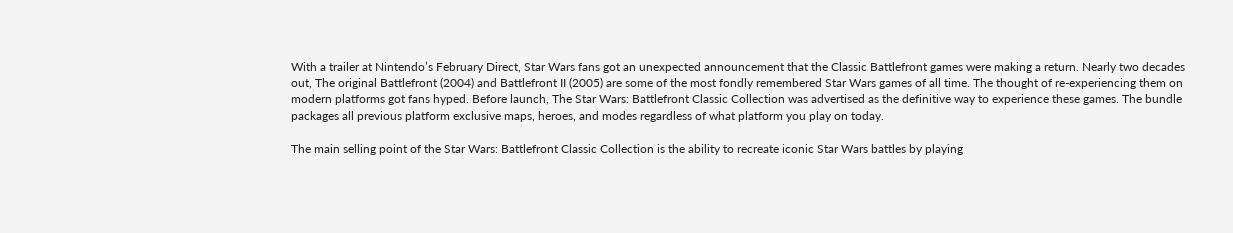With a trailer at Nintendo’s February Direct, Star Wars fans got an unexpected announcement that the Classic Battlefront games were making a return. Nearly two decades out, The original Battlefront (2004) and Battlefront II (2005) are some of the most fondly remembered Star Wars games of all time. The thought of re-experiencing them on modern platforms got fans hyped. Before launch, The Star Wars: Battlefront Classic Collection was advertised as the definitive way to experience these games. The bundle packages all previous platform exclusive maps, heroes, and modes regardless of what platform you play on today.

The main selling point of the Star Wars: Battlefront Classic Collection is the ability to recreate iconic Star Wars battles by playing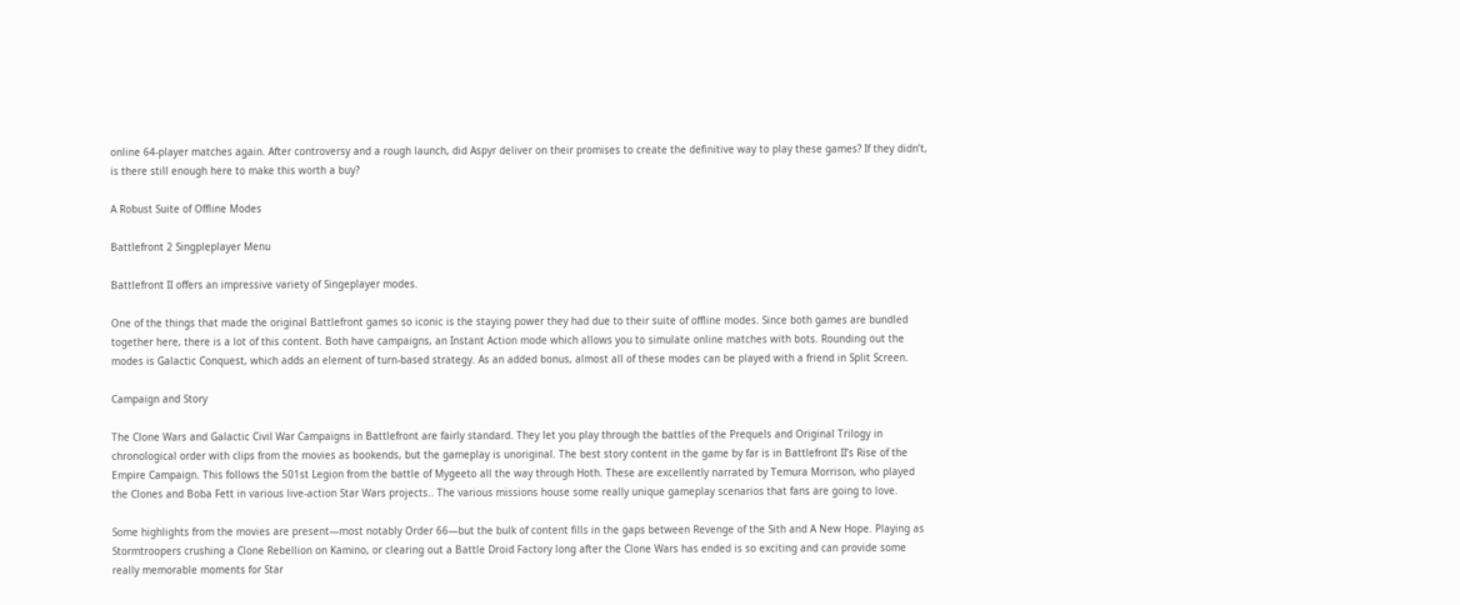online 64-player matches again. After controversy and a rough launch, did Aspyr deliver on their promises to create the definitive way to play these games? If they didn’t, is there still enough here to make this worth a buy?

A Robust Suite of Offline Modes

Battlefront 2 Singpleplayer Menu

Battlefront II offers an impressive variety of Singeplayer modes.

One of the things that made the original Battlefront games so iconic is the staying power they had due to their suite of offline modes. Since both games are bundled together here, there is a lot of this content. Both have campaigns, an Instant Action mode which allows you to simulate online matches with bots. Rounding out the modes is Galactic Conquest, which adds an element of turn-based strategy. As an added bonus, almost all of these modes can be played with a friend in Split Screen.

Campaign and Story

The Clone Wars and Galactic Civil War Campaigns in Battlefront are fairly standard. They let you play through the battles of the Prequels and Original Trilogy in chronological order with clips from the movies as bookends, but the gameplay is unoriginal. The best story content in the game by far is in Battlefront II’s Rise of the Empire Campaign. This follows the 501st Legion from the battle of Mygeeto all the way through Hoth. These are excellently narrated by Temura Morrison, who played the Clones and Boba Fett in various live-action Star Wars projects.. The various missions house some really unique gameplay scenarios that fans are going to love.

Some highlights from the movies are present—most notably Order 66—but the bulk of content fills in the gaps between Revenge of the Sith and A New Hope. Playing as Stormtroopers crushing a Clone Rebellion on Kamino, or clearing out a Battle Droid Factory long after the Clone Wars has ended is so exciting and can provide some really memorable moments for Star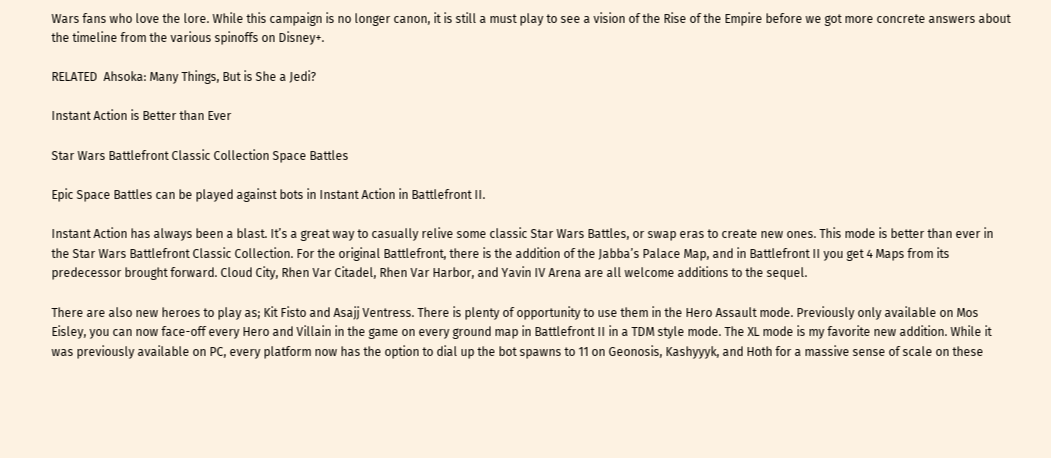Wars fans who love the lore. While this campaign is no longer canon, it is still a must play to see a vision of the Rise of the Empire before we got more concrete answers about the timeline from the various spinoffs on Disney+.

RELATED  Ahsoka: Many Things, But is She a Jedi?

Instant Action is Better than Ever

Star Wars Battlefront Classic Collection Space Battles

Epic Space Battles can be played against bots in Instant Action in Battlefront II.

Instant Action has always been a blast. It’s a great way to casually relive some classic Star Wars Battles, or swap eras to create new ones. This mode is better than ever in the Star Wars Battlefront Classic Collection. For the original Battlefront, there is the addition of the Jabba’s Palace Map, and in Battlefront II you get 4 Maps from its predecessor brought forward. Cloud City, Rhen Var Citadel, Rhen Var Harbor, and Yavin IV Arena are all welcome additions to the sequel.

There are also new heroes to play as; Kit Fisto and Asajj Ventress. There is plenty of opportunity to use them in the Hero Assault mode. Previously only available on Mos Eisley, you can now face-off every Hero and Villain in the game on every ground map in Battlefront II in a TDM style mode. The XL mode is my favorite new addition. While it was previously available on PC, every platform now has the option to dial up the bot spawns to 11 on Geonosis, Kashyyyk, and Hoth for a massive sense of scale on these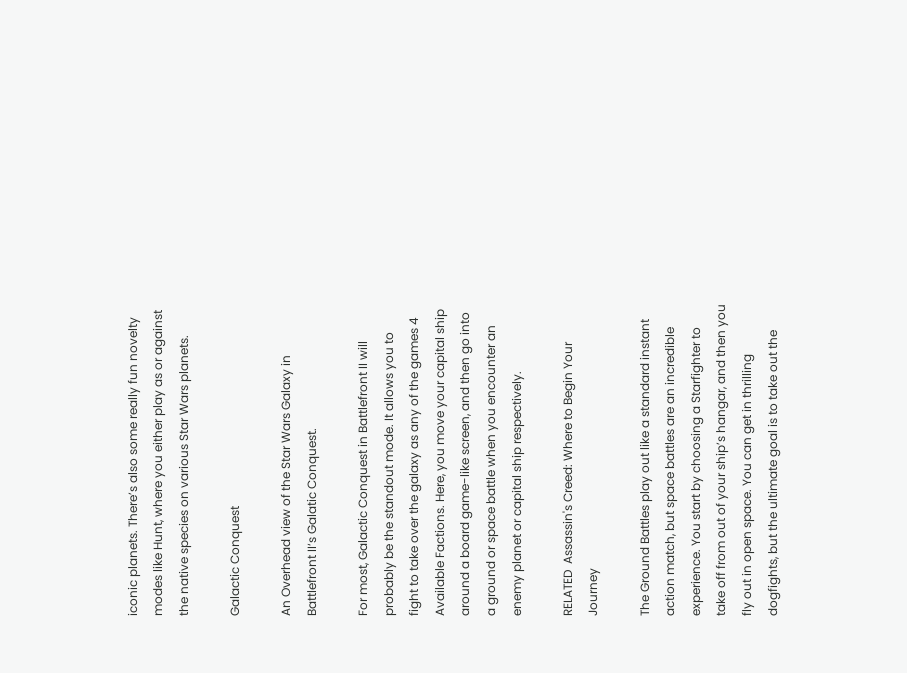iconic planets. There’s also some really fun novelty modes like Hunt, where you either play as or against the native species on various Star Wars planets.

Galactic Conquest

An Overhead view of the Star Wars Galaxy in Battlefront II‘s Galatic Conquest.

For most, Galactic Conquest in Battlefront II will probably be the standout mode. It allows you to fight to take over the galaxy as any of the games 4 Available Factions. Here, you move your capital ship around a board game-like screen, and then go into a ground or space battle when you encounter an enemy planet or capital ship respectively.

RELATED  Assassin's Creed: Where to Begin Your Journey

The Ground Battles play out like a standard instant action match, but space battles are an incredible experience. You start by choosing a Starfighter to take off from out of your ship’s hangar, and then you fly out in open space. You can get in thrilling dogfights, but the ultimate goal is to take out the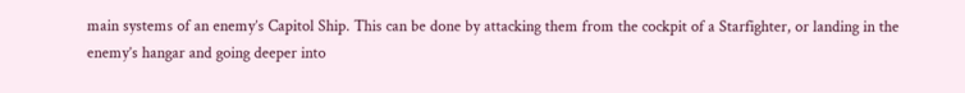main systems of an enemy’s Capitol Ship. This can be done by attacking them from the cockpit of a Starfighter, or landing in the enemy’s hangar and going deeper into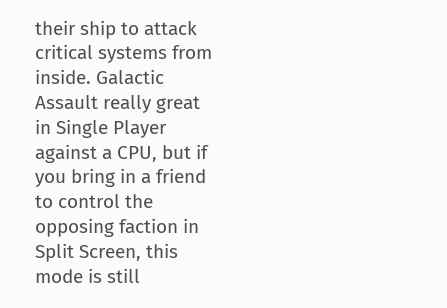their ship to attack critical systems from inside. Galactic Assault really great in Single Player against a CPU, but if you bring in a friend to control the opposing faction in Split Screen, this mode is still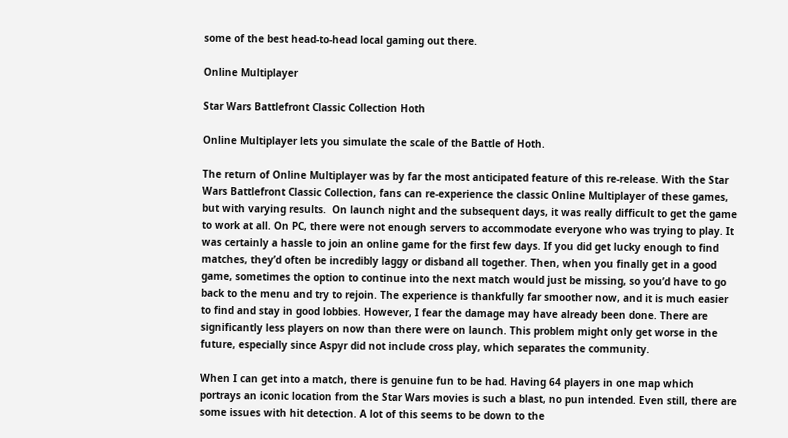some of the best head-to-head local gaming out there.

Online Multiplayer

Star Wars Battlefront Classic Collection Hoth

Online Multiplayer lets you simulate the scale of the Battle of Hoth.

The return of Online Multiplayer was by far the most anticipated feature of this re-release. With the Star Wars Battlefront Classic Collection, fans can re-experience the classic Online Multiplayer of these games, but with varying results.  On launch night and the subsequent days, it was really difficult to get the game to work at all. On PC, there were not enough servers to accommodate everyone who was trying to play. It was certainly a hassle to join an online game for the first few days. If you did get lucky enough to find matches, they’d often be incredibly laggy or disband all together. Then, when you finally get in a good game, sometimes the option to continue into the next match would just be missing, so you’d have to go back to the menu and try to rejoin. The experience is thankfully far smoother now, and it is much easier to find and stay in good lobbies. However, I fear the damage may have already been done. There are significantly less players on now than there were on launch. This problem might only get worse in the future, especially since Aspyr did not include cross play, which separates the community.

When I can get into a match, there is genuine fun to be had. Having 64 players in one map which portrays an iconic location from the Star Wars movies is such a blast, no pun intended. Even still, there are some issues with hit detection. A lot of this seems to be down to the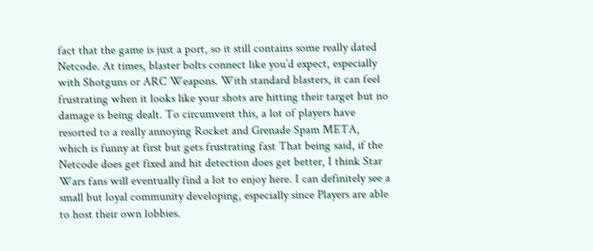fact that the game is just a port, so it still contains some really dated Netcode. At times, blaster bolts connect like you’d expect, especially with Shotguns or ARC Weapons. With standard blasters, it can feel frustrating when it looks like your shots are hitting their target but no damage is being dealt. To circumvent this, a lot of players have resorted to a really annoying Rocket and Grenade Spam META, which is funny at first but gets frustrating fast That being said, if the Netcode does get fixed and hit detection does get better, I think Star Wars fans will eventually find a lot to enjoy here. I can definitely see a small but loyal community developing, especially since Players are able to host their own lobbies.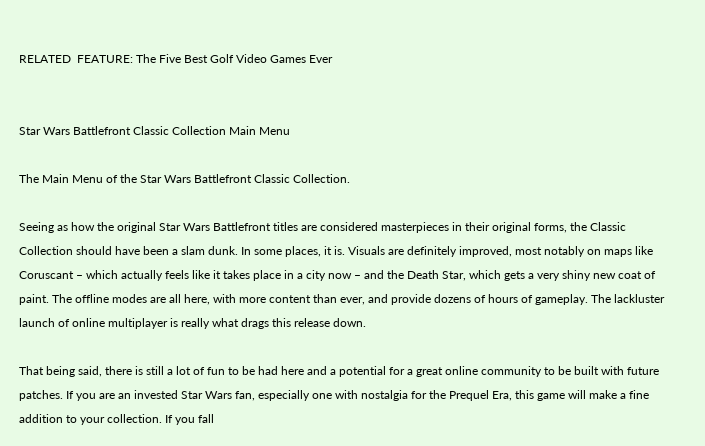RELATED  FEATURE: The Five Best Golf Video Games Ever


Star Wars Battlefront Classic Collection Main Menu

The Main Menu of the Star Wars Battlefront Classic Collection.

Seeing as how the original Star Wars Battlefront titles are considered masterpieces in their original forms, the Classic Collection should have been a slam dunk. In some places, it is. Visuals are definitely improved, most notably on maps like Coruscant – which actually feels like it takes place in a city now – and the Death Star, which gets a very shiny new coat of paint. The offline modes are all here, with more content than ever, and provide dozens of hours of gameplay. The lackluster launch of online multiplayer is really what drags this release down.

That being said, there is still a lot of fun to be had here and a potential for a great online community to be built with future patches. If you are an invested Star Wars fan, especially one with nostalgia for the Prequel Era, this game will make a fine addition to your collection. If you fall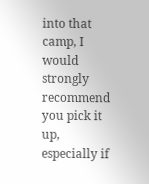into that camp, I would strongly recommend you pick it up, especially if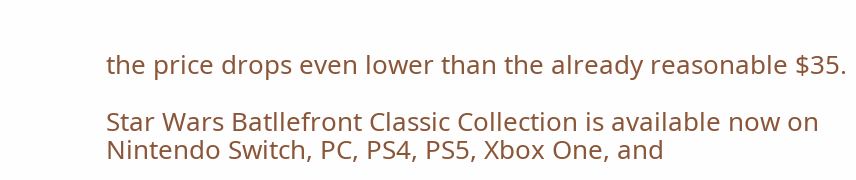the price drops even lower than the already reasonable $35.

Star Wars Batllefront Classic Collection is available now on Nintendo Switch, PC, PS4, PS5, Xbox One, and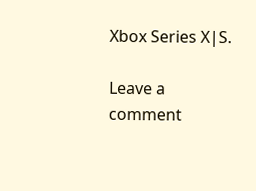Xbox Series X|S.

Leave a comment